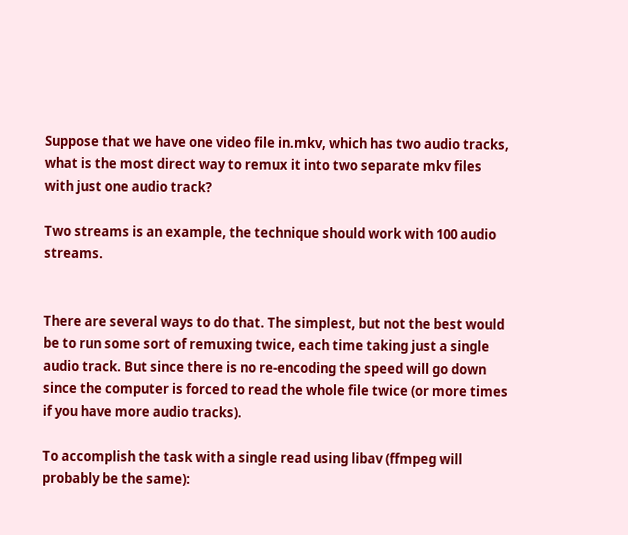Suppose that we have one video file in.mkv, which has two audio tracks, what is the most direct way to remux it into two separate mkv files with just one audio track?

Two streams is an example, the technique should work with 100 audio streams.


There are several ways to do that. The simplest, but not the best would be to run some sort of remuxing twice, each time taking just a single audio track. But since there is no re-encoding the speed will go down since the computer is forced to read the whole file twice (or more times if you have more audio tracks).

To accomplish the task with a single read using libav (ffmpeg will probably be the same):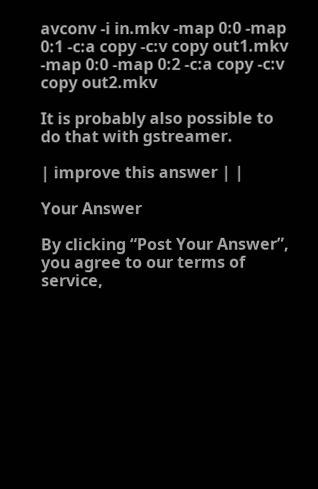avconv -i in.mkv -map 0:0 -map 0:1 -c:a copy -c:v copy out1.mkv -map 0:0 -map 0:2 -c:a copy -c:v copy out2.mkv

It is probably also possible to do that with gstreamer.

| improve this answer | |

Your Answer

By clicking “Post Your Answer”, you agree to our terms of service,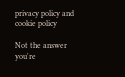privacy policy and cookie policy

Not the answer you're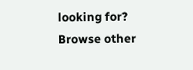looking for? Browse other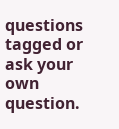questions tagged or ask your own question.